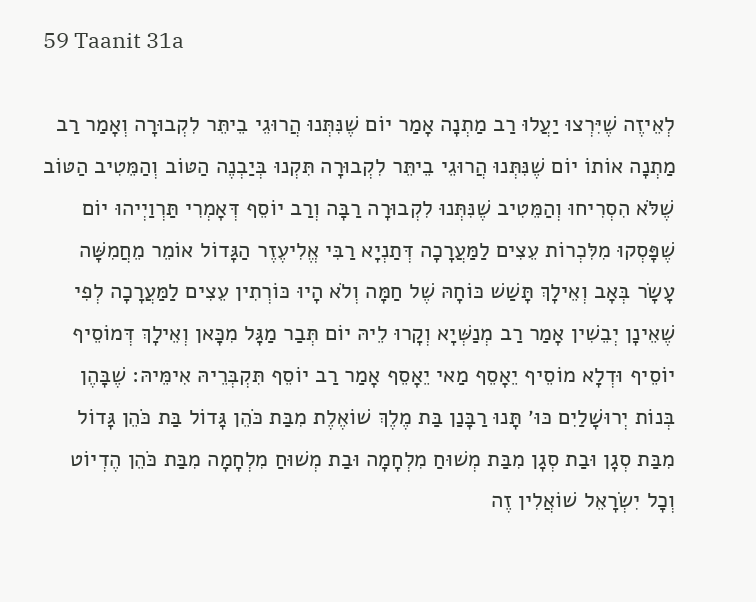59 Taanit 31a

לְאֵיזֶה שֶׁיִּרְצוּ יַעֲלוּ רַב מַתְנָה אָמַר יוֹם שֶׁנִּתְּנוּ הֲרוּגֵי בֵיתֵּר לִקְבוּרָה וְאָמַר רַב מַתְנָה אוֹתוֹ יוֹם שֶׁנִּתְּנוּ הֲרוּגֵי בֵיתֵּר לִקְבוּרָה תִּקְנוּ בְּיַבְנֶה הַטּוֹב וְהַמֵּטִיב הַטּוֹב שֶׁלֹּא הִסְרִיחוּ וְהַמֵּטִיב שֶׁנִּתְּנוּ לִקְבוּרָה רַבָּה וְרַב יוֹסֵף דְּאָמְרִי תַּרְוַיְיהוּ יוֹם שֶׁפָּסְקוּ מִלִּכְרוֹת עֵצִים לַמַּעֲרָכָה דְּתַנְיָא רַבִּי אֱלִיעֶזֶר הַגָּדוֹל אוֹמֵר מֵחֲמִשָּׁה עָשָׂר בְּאָב וְאֵילָךְ תָּשַׁשׁ כּוֹחָהּ שֶׁל חַמָּה וְלֹא הָיוּ כּוֹרְתִין עֵצִים לַמַּעֲרָכָה לְפִי שֶׁאֵינָן יְבֵשִׁין אָמַר רַב מְנַשְּׁיָא וְקָרוּ לֵיהּ יוֹם תְּבַר מַגָּל מִכָּאן וְאֵילָךְ דְּמוֹסֵיף יוֹסֵיף וּדְלָא מוֹסֵיף יֵאָסֵף מַאי יֵאָסֵף אָמַר רַב יוֹסֵף תִּקְבְּרֵיהּ אִימֵּיהּ: שֶׁבָּהֶן בְּנוֹת יְרוּשָׁלַיִם כּוּ׳ תָּנוּ רַבָּנַן בַּת מֶלֶךְ שׁוֹאֶלֶת מִבַּת כֹּהֵן גָּדוֹל בַּת כֹּהֵן גָּדוֹל מִבַּת סְגָן וּבַת סְגָן מִבַּת מְשׁוּחַ מִלְחָמָה וּבַת מְשׁוּחַ מִלְחָמָה מִבַּת כֹּהֵן הֶדְיוֹט וְכׇל יִשְׂרָאֵל שׁוֹאֲלִין זֶה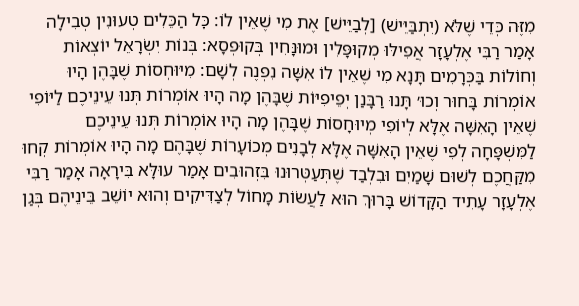מִזֶּה כְּדֵי שֶׁלֹּא (יִתְבַּיֵּישׁ) [לְבַיֵּישׁ] אֶת מִי שֶׁאֵין לוֹ: כׇּל הַכֵּלִים טְעוּנִין טְבִילָה אָמַר רַבִּי אֶלְעָזָר אֲפִילּוּ מְקוּפָּלִין וּמוּנָּחִין בְּקוּפְסָא: בְּנוֹת יִשְׂרָאֵל יוֹצְאוֹת וְחוֹלוֹת בַּכְּרָמִים תָּנָא מִי שֶׁאֵין לוֹ אִשָּׁה נִפְנֶה לְשָׁם: מִיּוּחְסוֹת שֶׁבָּהֶן הָיוּ אוֹמְרוֹת בָּחוּר וְכוּ׳ תָּנוּ רַבָּנַן יְפֵיפִיּוֹת שֶׁבָּהֶן מָה הָיוּ אוֹמְרוֹת תְּנוּ עֵינֵיכֶם לַיּוֹפִי שֶׁאֵין הָאִשָּׁה אֶלָּא לְיוֹפִי מְיוּחָסוֹת שֶׁבָּהֶן מָה הָיוּ אוֹמְרוֹת תְּנוּ עֵינֵיכֶם לַמִּשְׁפָּחָה לְפִי שֶׁאֵין הָאִשָּׁה אֶלָּא לְבָנִים מְכוֹעָרוֹת שֶׁבָּהֶם מָה הָיוּ אוֹמְרוֹת קְחוּ מִקַּחֲכֶם לְשׁוּם שָׁמַיִם וּבִלְבַד שֶׁתְּעַטְּרוּנוּ בִּזְהוּבִים אָמַר עוּלָּא בִּירָאָה אָמַר רַבִּי אֶלְעָזָר עָתִיד הַקָּדוֹשׁ בָּרוּךְ הוּא לַעֲשׂוֹת מָחוֹל לְצַדִּיקִים וְהוּא יוֹשֵׁב בֵּינֵיהֶם בְּגַן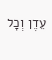עֵדֶן וְכׇל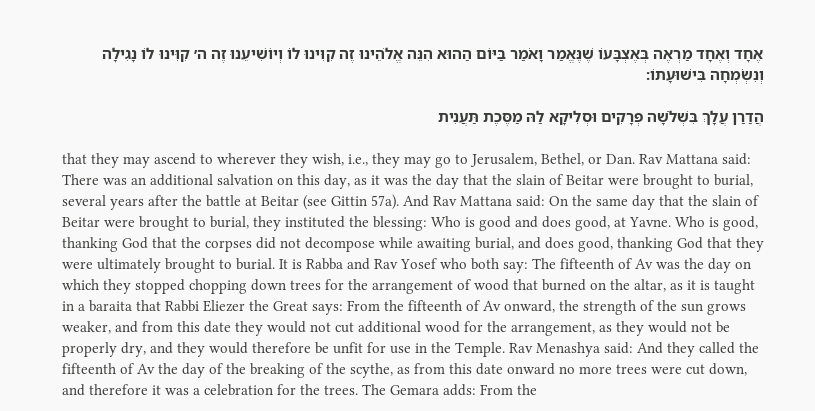אֶחָד וְאֶחָד מַרְאֶה בְּאֶצְבָּעוֹ שֶׁנֶּאֱמַר וָאֹמַר בַּיּוֹם הַהוּא הִנֵּה אֱלֹהֵינוּ זֶה קִוִּינוּ לוֹ וְיוֹשִׁיעֵנוּ זֶה ה׳ קִוִּינוּ לוֹ נָגִילָה וְנִשְׂמְחָה בִּישׁוּעָתוֹ:

הֲדַרַן עֲלָךְ בִּשְׁלֹשָׁה פְּרָקִים וּסְלִיקָא לַהּ מַסֶּכֶת תַּעֲנִית

that they may ascend to wherever they wish, i.e., they may go to Jerusalem, Bethel, or Dan. Rav Mattana said: There was an additional salvation on this day, as it was the day that the slain of Beitar were brought to burial, several years after the battle at Beitar (see Gittin 57a). And Rav Mattana said: On the same day that the slain of Beitar were brought to burial, they instituted the blessing: Who is good and does good, at Yavne. Who is good, thanking God that the corpses did not decompose while awaiting burial, and does good, thanking God that they were ultimately brought to burial. It is Rabba and Rav Yosef who both say: The fifteenth of Av was the day on which they stopped chopping down trees for the arrangement of wood that burned on the altar, as it is taught in a baraita that Rabbi Eliezer the Great says: From the fifteenth of Av onward, the strength of the sun grows weaker, and from this date they would not cut additional wood for the arrangement, as they would not be properly dry, and they would therefore be unfit for use in the Temple. Rav Menashya said: And they called the fifteenth of Av the day of the breaking of the scythe, as from this date onward no more trees were cut down, and therefore it was a celebration for the trees. The Gemara adds: From the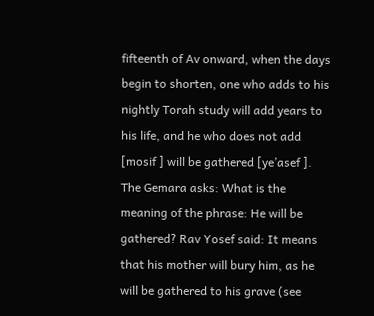fifteenth of Av onward, when the days begin to shorten, one who adds to his nightly Torah study will add years to his life, and he who does not add [mosif ] will be gathered [ye’asef ]. The Gemara asks: What is the meaning of the phrase: He will be gathered? Rav Yosef said: It means that his mother will bury him, as he will be gathered to his grave (see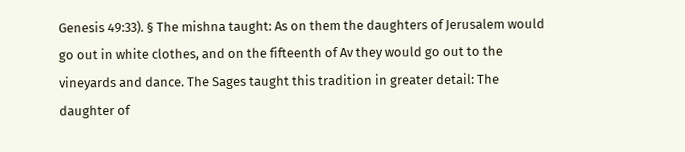Genesis 49:33). § The mishna taught: As on them the daughters of Jerusalem would go out in white clothes, and on the fifteenth of Av they would go out to the vineyards and dance. The Sages taught this tradition in greater detail: The daughter of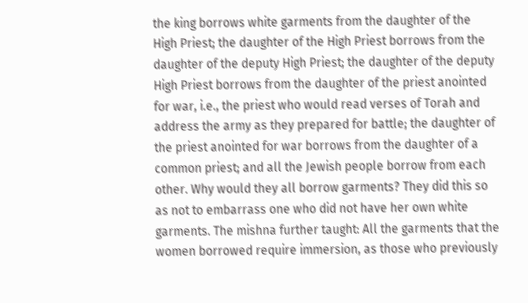the king borrows white garments from the daughter of the High Priest; the daughter of the High Priest borrows from the daughter of the deputy High Priest; the daughter of the deputy High Priest borrows from the daughter of the priest anointed for war, i.e., the priest who would read verses of Torah and address the army as they prepared for battle; the daughter of the priest anointed for war borrows from the daughter of a common priest; and all the Jewish people borrow from each other. Why would they all borrow garments? They did this so as not to embarrass one who did not have her own white garments. The mishna further taught: All the garments that the women borrowed require immersion, as those who previously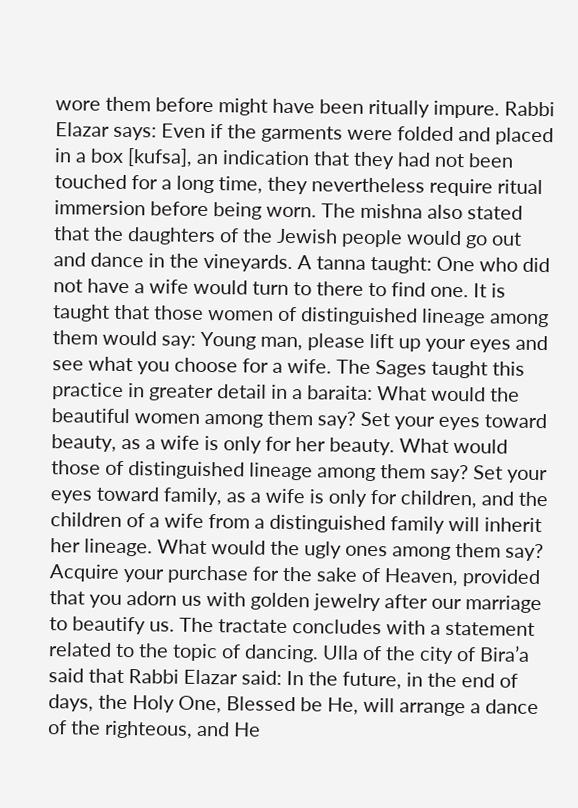wore them before might have been ritually impure. Rabbi Elazar says: Even if the garments were folded and placed in a box [kufsa], an indication that they had not been touched for a long time, they nevertheless require ritual immersion before being worn. The mishna also stated that the daughters of the Jewish people would go out and dance in the vineyards. A tanna taught: One who did not have a wife would turn to there to find one. It is taught that those women of distinguished lineage among them would say: Young man, please lift up your eyes and see what you choose for a wife. The Sages taught this practice in greater detail in a baraita: What would the beautiful women among them say? Set your eyes toward beauty, as a wife is only for her beauty. What would those of distinguished lineage among them say? Set your eyes toward family, as a wife is only for children, and the children of a wife from a distinguished family will inherit her lineage. What would the ugly ones among them say? Acquire your purchase for the sake of Heaven, provided that you adorn us with golden jewelry after our marriage to beautify us. The tractate concludes with a statement related to the topic of dancing. Ulla of the city of Bira’a said that Rabbi Elazar said: In the future, in the end of days, the Holy One, Blessed be He, will arrange a dance of the righteous, and He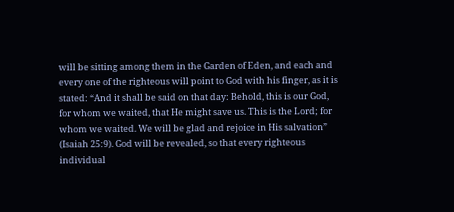will be sitting among them in the Garden of Eden, and each and every one of the righteous will point to God with his finger, as it is stated: “And it shall be said on that day: Behold, this is our God, for whom we waited, that He might save us. This is the Lord; for whom we waited. We will be glad and rejoice in His salvation” (Isaiah 25:9). God will be revealed, so that every righteous individual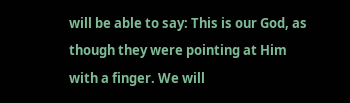will be able to say: This is our God, as though they were pointing at Him with a finger. We will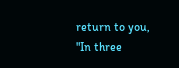return to you, "In three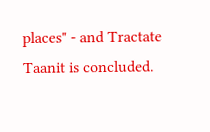places" - and Tractate Taanit is concluded.